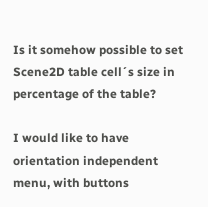Is it somehow possible to set Scene2D table cell´s size in percentage of the table?

I would like to have orientation independent menu, with buttons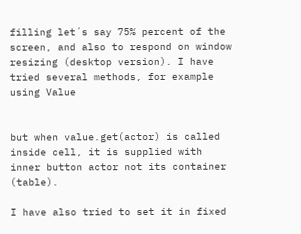filling let´s say 75% percent of the screen, and also to respond on window resizing (desktop version). I have tried several methods, for example using Value


but when value.get(actor) is called inside cell, it is supplied with inner button actor not its container (table).

I have also tried to set it in fixed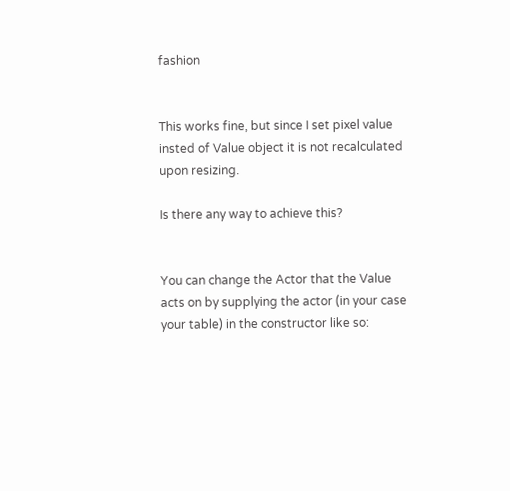fashion


This works fine, but since I set pixel value insted of Value object it is not recalculated upon resizing.

Is there any way to achieve this?


You can change the Actor that the Value acts on by supplying the actor (in your case your table) in the constructor like so: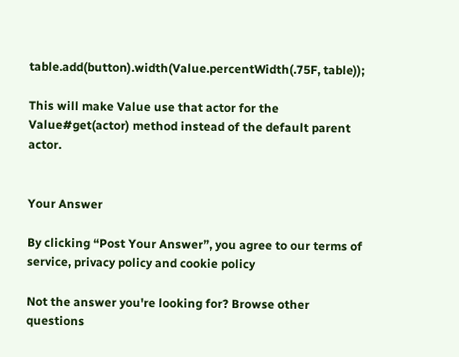table.add(button).width(Value.percentWidth(.75F, table));

This will make Value use that actor for the Value#get(actor) method instead of the default parent actor.


Your Answer

By clicking “Post Your Answer”, you agree to our terms of service, privacy policy and cookie policy

Not the answer you're looking for? Browse other questions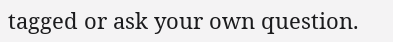tagged or ask your own question.